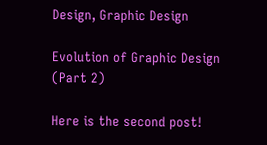Design, Graphic Design

Evolution of Graphic Design (Part 2)

Here is the second post!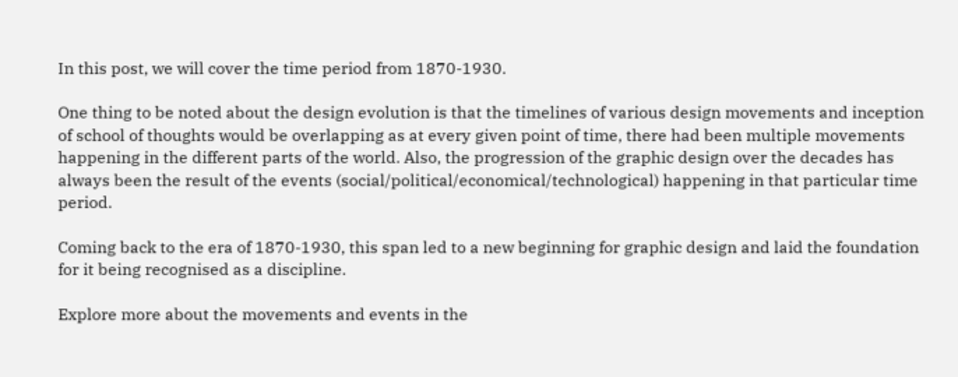In this post, we will cover the time period from 1870-1930.

One thing to be noted about the design evolution is that the timelines of various design movements and inception of school of thoughts would be overlapping as at every given point of time, there had been multiple movements happening in the different parts of the world. Also, the progression of the graphic design over the decades has always been the result of the events (social/political/economical/technological) happening in that particular time period.

Coming back to the era of 1870-1930, this span led to a new beginning for graphic design and laid the foundation for it being recognised as a discipline.

Explore more about the movements and events in the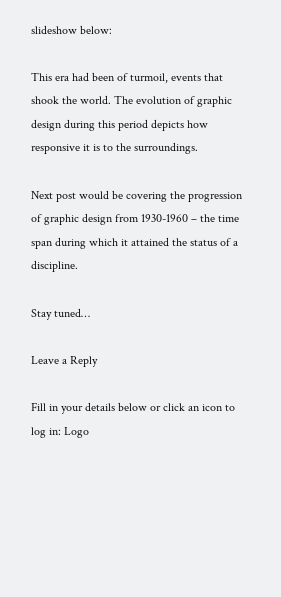slideshow below:

This era had been of turmoil, events that shook the world. The evolution of graphic design during this period depicts how responsive it is to the surroundings.

Next post would be covering the progression of graphic design from 1930-1960 – the time span during which it attained the status of a discipline.

Stay tuned…

Leave a Reply

Fill in your details below or click an icon to log in: Logo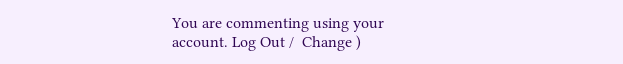You are commenting using your account. Log Out /  Change )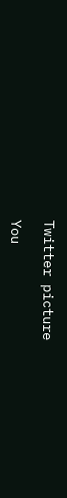Twitter picture

You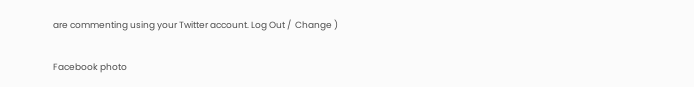are commenting using your Twitter account. Log Out /  Change )

Facebook photo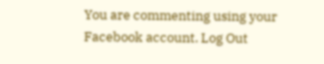You are commenting using your Facebook account. Log Out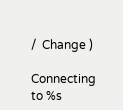/  Change )

Connecting to %s